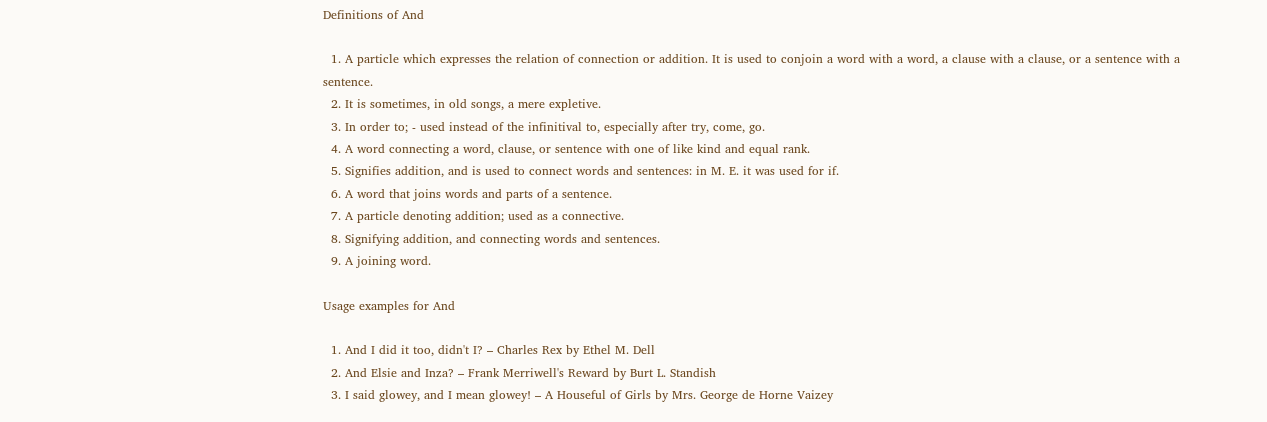Definitions of And

  1. A particle which expresses the relation of connection or addition. It is used to conjoin a word with a word, a clause with a clause, or a sentence with a sentence.
  2. It is sometimes, in old songs, a mere expletive.
  3. In order to; - used instead of the infinitival to, especially after try, come, go.
  4. A word connecting a word, clause, or sentence with one of like kind and equal rank.
  5. Signifies addition, and is used to connect words and sentences: in M. E. it was used for if.
  6. A word that joins words and parts of a sentence.
  7. A particle denoting addition; used as a connective.
  8. Signifying addition, and connecting words and sentences.
  9. A joining word.

Usage examples for And

  1. And I did it too, didn't I? – Charles Rex by Ethel M. Dell
  2. And Elsie and Inza? – Frank Merriwell's Reward by Burt L. Standish
  3. I said glowey, and I mean glowey! – A Houseful of Girls by Mrs. George de Horne Vaizey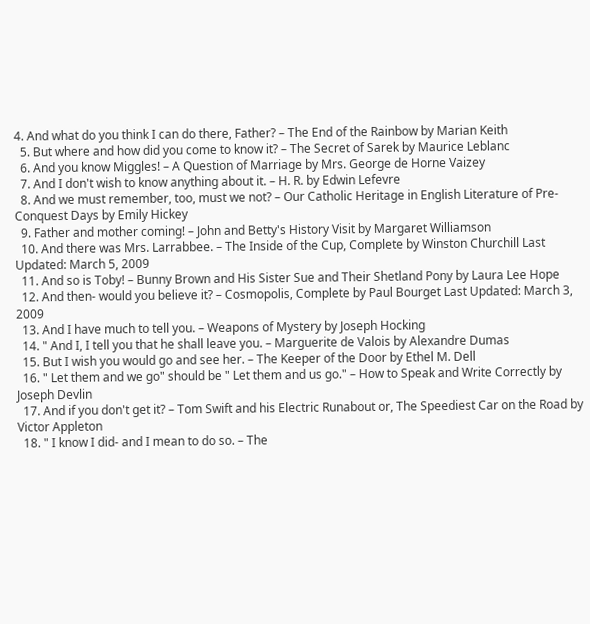4. And what do you think I can do there, Father? – The End of the Rainbow by Marian Keith
  5. But where and how did you come to know it? – The Secret of Sarek by Maurice Leblanc
  6. And you know Miggles! – A Question of Marriage by Mrs. George de Horne Vaizey
  7. And I don't wish to know anything about it. – H. R. by Edwin Lefevre
  8. And we must remember, too, must we not? – Our Catholic Heritage in English Literature of Pre-Conquest Days by Emily Hickey
  9. Father and mother coming! – John and Betty's History Visit by Margaret Williamson
  10. And there was Mrs. Larrabbee. – The Inside of the Cup, Complete by Winston Churchill Last Updated: March 5, 2009
  11. And so is Toby! – Bunny Brown and His Sister Sue and Their Shetland Pony by Laura Lee Hope
  12. And then- would you believe it? – Cosmopolis, Complete by Paul Bourget Last Updated: March 3, 2009
  13. And I have much to tell you. – Weapons of Mystery by Joseph Hocking
  14. " And I, I tell you that he shall leave you. – Marguerite de Valois by Alexandre Dumas
  15. But I wish you would go and see her. – The Keeper of the Door by Ethel M. Dell
  16. " Let them and we go" should be " Let them and us go." – How to Speak and Write Correctly by Joseph Devlin
  17. And if you don't get it? – Tom Swift and his Electric Runabout or, The Speediest Car on the Road by Victor Appleton
  18. " I know I did- and I mean to do so. – The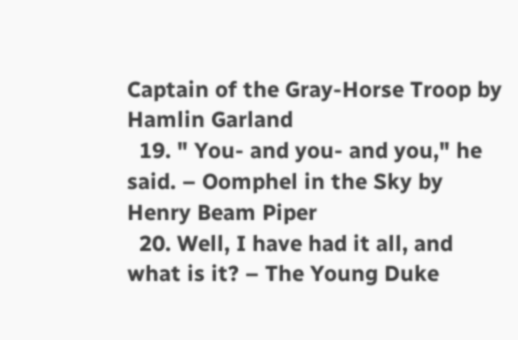Captain of the Gray-Horse Troop by Hamlin Garland
  19. " You- and you- and you," he said. – Oomphel in the Sky by Henry Beam Piper
  20. Well, I have had it all, and what is it? – The Young Duke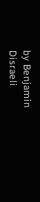by Benjamin Disraeli